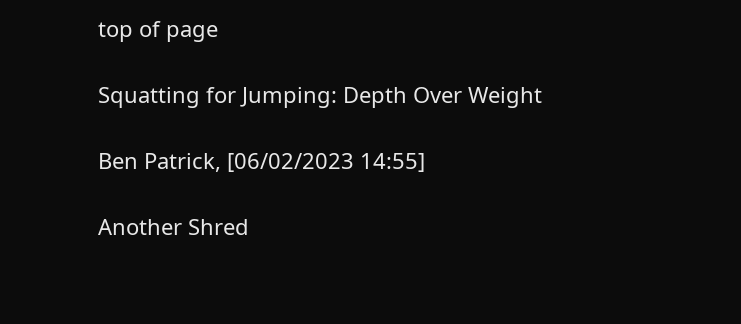top of page

Squatting for Jumping: Depth Over Weight

Ben Patrick, [06/02/2023 14:55]

Another Shred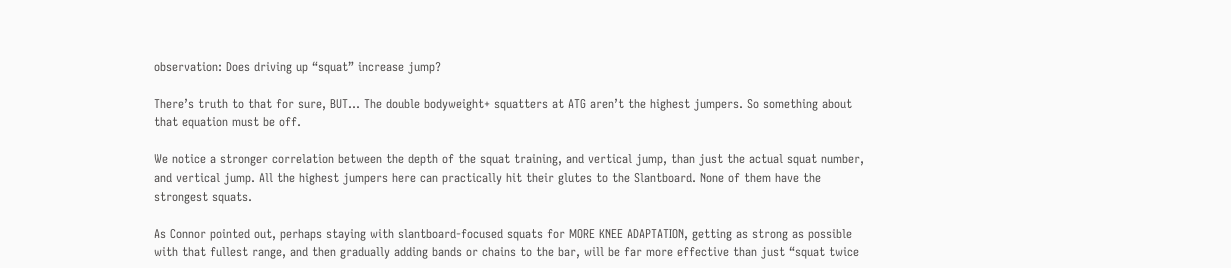observation: Does driving up “squat” increase jump?

There’s truth to that for sure, BUT… The double bodyweight+ squatters at ATG aren’t the highest jumpers. So something about that equation must be off.

We notice a stronger correlation between the depth of the squat training, and vertical jump, than just the actual squat number, and vertical jump. All the highest jumpers here can practically hit their glutes to the Slantboard. None of them have the strongest squats.

As Connor pointed out, perhaps staying with slantboard-focused squats for MORE KNEE ADAPTATION, getting as strong as possible with that fullest range, and then gradually adding bands or chains to the bar, will be far more effective than just “squat twice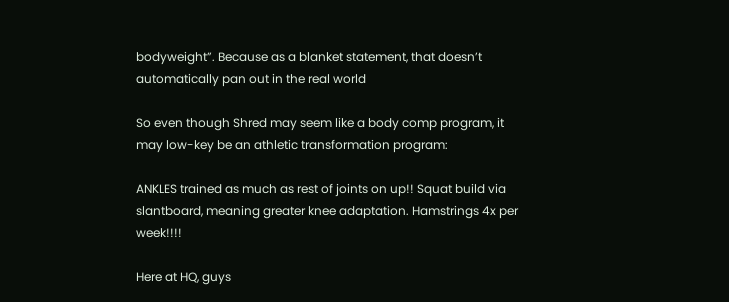bodyweight”. Because as a blanket statement, that doesn’t automatically pan out in the real world

So even though Shred may seem like a body comp program, it may low-key be an athletic transformation program:

ANKLES trained as much as rest of joints on up!! Squat build via slantboard, meaning greater knee adaptation. Hamstrings 4x per week!!!!

Here at HQ, guys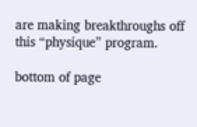are making breakthroughs off this “physique” program.

bottom of page